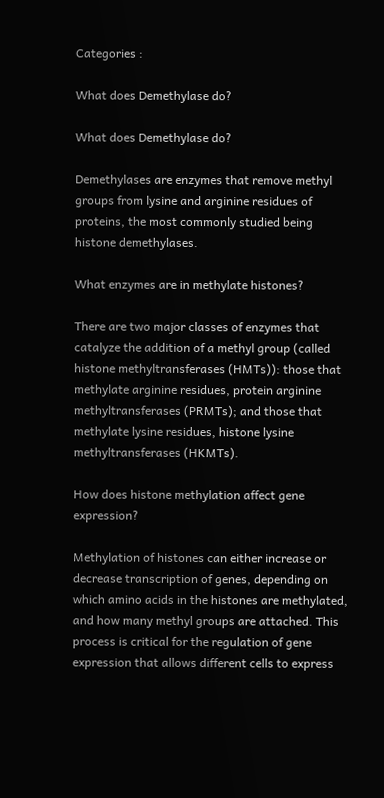Categories :

What does Demethylase do?

What does Demethylase do?

Demethylases are enzymes that remove methyl groups from lysine and arginine residues of proteins, the most commonly studied being histone demethylases.

What enzymes are in methylate histones?

There are two major classes of enzymes that catalyze the addition of a methyl group (called histone methyltransferases (HMTs)): those that methylate arginine residues, protein arginine methyltransferases (PRMTs); and those that methylate lysine residues, histone lysine methyltransferases (HKMTs).

How does histone methylation affect gene expression?

Methylation of histones can either increase or decrease transcription of genes, depending on which amino acids in the histones are methylated, and how many methyl groups are attached. This process is critical for the regulation of gene expression that allows different cells to express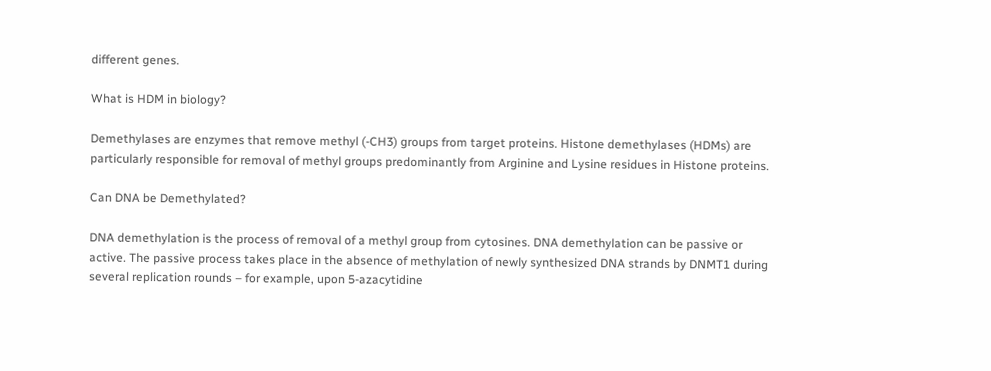different genes.

What is HDM in biology?

Demethylases are enzymes that remove methyl (-CH3) groups from target proteins. Histone demethylases (HDMs) are particularly responsible for removal of methyl groups predominantly from Arginine and Lysine residues in Histone proteins.

Can DNA be Demethylated?

DNA demethylation is the process of removal of a methyl group from cytosines. DNA demethylation can be passive or active. The passive process takes place in the absence of methylation of newly synthesized DNA strands by DNMT1 during several replication rounds – for example, upon 5-azacytidine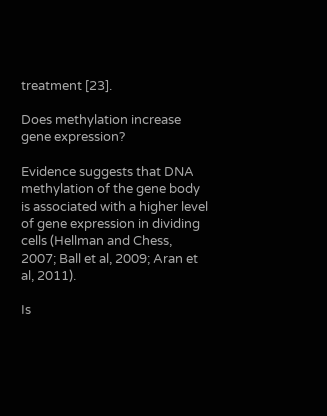treatment [23].

Does methylation increase gene expression?

Evidence suggests that DNA methylation of the gene body is associated with a higher level of gene expression in dividing cells (Hellman and Chess, 2007; Ball et al, 2009; Aran et al, 2011).

Is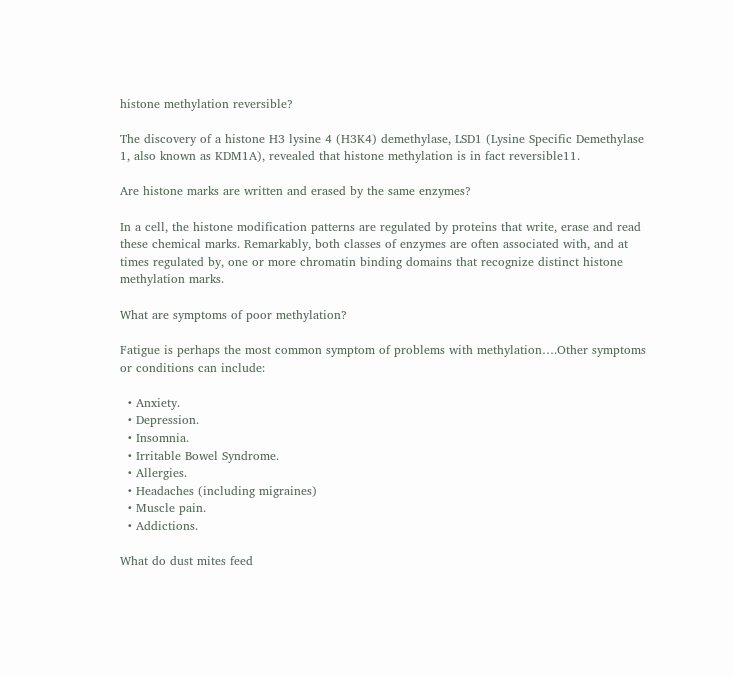histone methylation reversible?

The discovery of a histone H3 lysine 4 (H3K4) demethylase, LSD1 (Lysine Specific Demethylase 1, also known as KDM1A), revealed that histone methylation is in fact reversible11.

Are histone marks are written and erased by the same enzymes?

In a cell, the histone modification patterns are regulated by proteins that write, erase and read these chemical marks. Remarkably, both classes of enzymes are often associated with, and at times regulated by, one or more chromatin binding domains that recognize distinct histone methylation marks.

What are symptoms of poor methylation?

Fatigue is perhaps the most common symptom of problems with methylation….Other symptoms or conditions can include:

  • Anxiety.
  • Depression.
  • Insomnia.
  • Irritable Bowel Syndrome.
  • Allergies.
  • Headaches (including migraines)
  • Muscle pain.
  • Addictions.

What do dust mites feed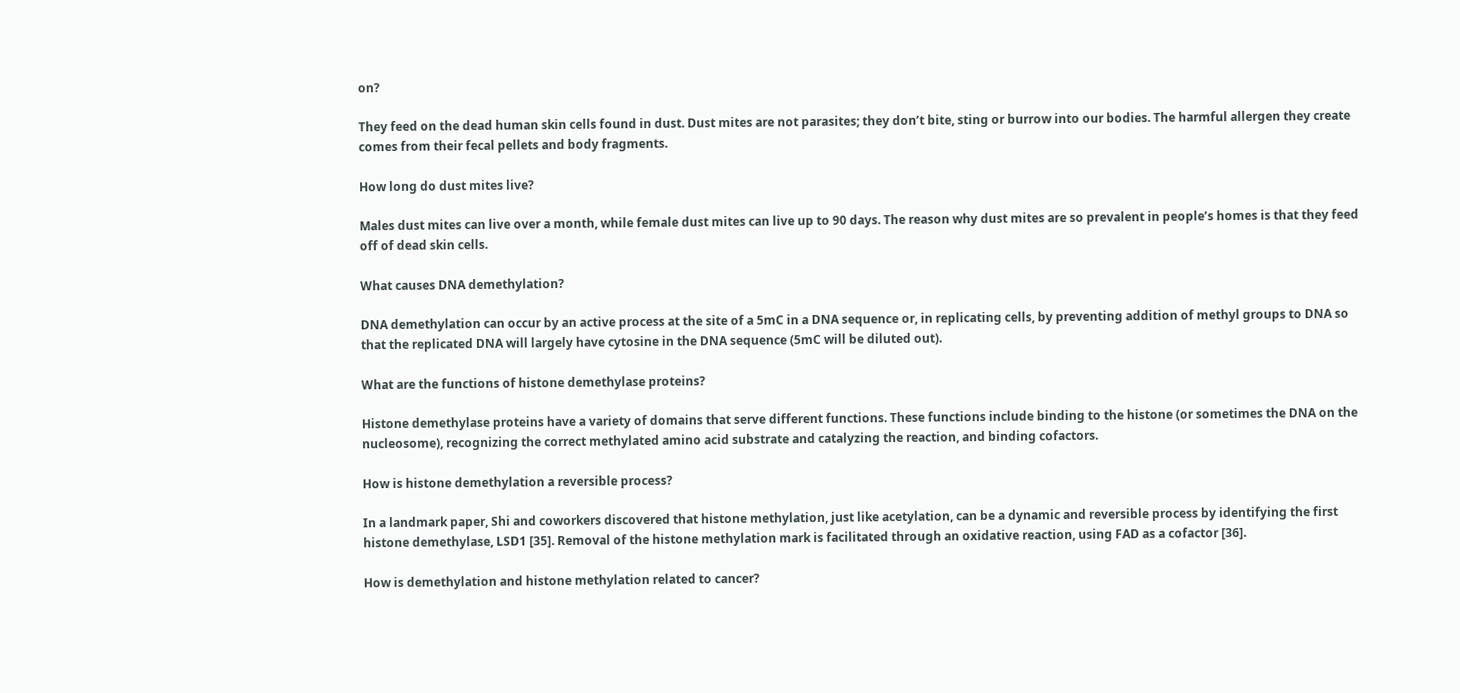on?

They feed on the dead human skin cells found in dust. Dust mites are not parasites; they don’t bite, sting or burrow into our bodies. The harmful allergen they create comes from their fecal pellets and body fragments.

How long do dust mites live?

Males dust mites can live over a month, while female dust mites can live up to 90 days. The reason why dust mites are so prevalent in people’s homes is that they feed off of dead skin cells.

What causes DNA demethylation?

DNA demethylation can occur by an active process at the site of a 5mC in a DNA sequence or, in replicating cells, by preventing addition of methyl groups to DNA so that the replicated DNA will largely have cytosine in the DNA sequence (5mC will be diluted out).

What are the functions of histone demethylase proteins?

Histone demethylase proteins have a variety of domains that serve different functions. These functions include binding to the histone (or sometimes the DNA on the nucleosome), recognizing the correct methylated amino acid substrate and catalyzing the reaction, and binding cofactors.

How is histone demethylation a reversible process?

In a landmark paper, Shi and coworkers discovered that histone methylation, just like acetylation, can be a dynamic and reversible process by identifying the first histone demethylase, LSD1 [35]. Removal of the histone methylation mark is facilitated through an oxidative reaction, using FAD as a cofactor [36].

How is demethylation and histone methylation related to cancer?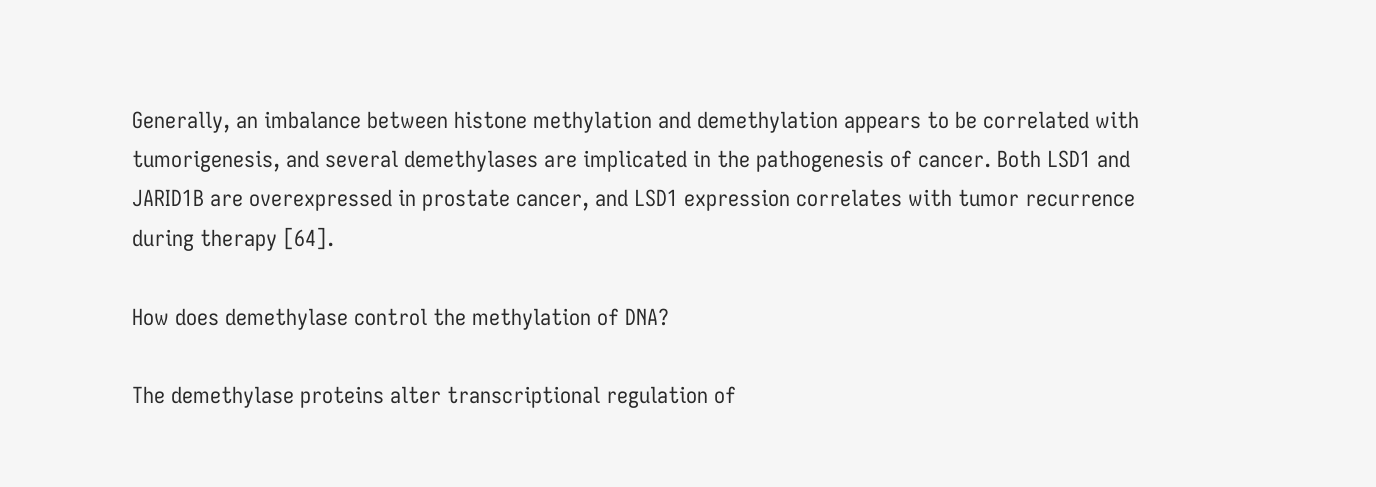Generally, an imbalance between histone methylation and demethylation appears to be correlated with tumorigenesis, and several demethylases are implicated in the pathogenesis of cancer. Both LSD1 and JARID1B are overexpressed in prostate cancer, and LSD1 expression correlates with tumor recurrence during therapy [64].

How does demethylase control the methylation of DNA?

The demethylase proteins alter transcriptional regulation of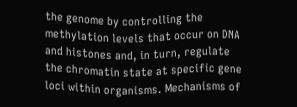the genome by controlling the methylation levels that occur on DNA and histones and, in turn, regulate the chromatin state at specific gene loci within organisms. Mechanisms of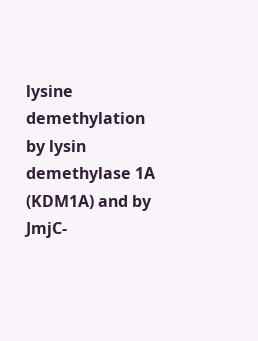lysine demethylation by lysin demethylase 1A (KDM1A) and by JmjC-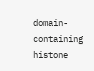domain-containing histone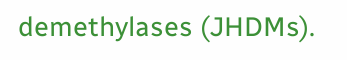demethylases (JHDMs).